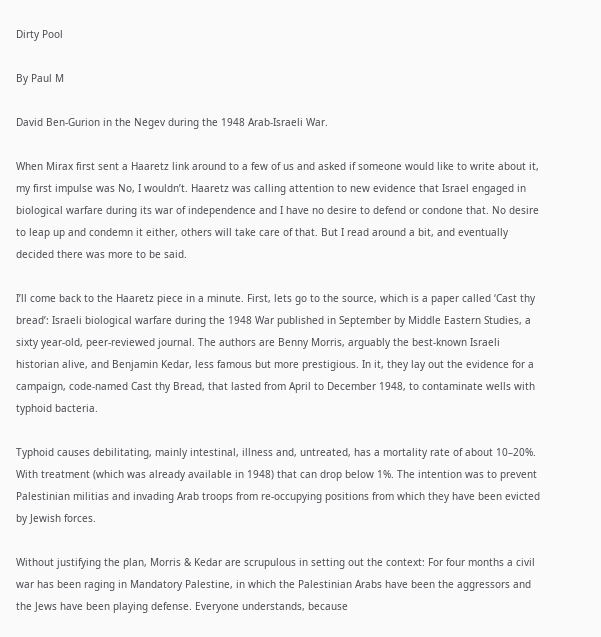Dirty Pool

By Paul M

David Ben-Gurion in the Negev during the 1948 Arab-Israeli War.

When Mirax first sent a Haaretz link around to a few of us and asked if someone would like to write about it, my first impulse was No, I wouldn’t. Haaretz was calling attention to new evidence that Israel engaged in biological warfare during its war of independence and I have no desire to defend or condone that. No desire to leap up and condemn it either, others will take care of that. But I read around a bit, and eventually decided there was more to be said.

I’ll come back to the Haaretz piece in a minute. First, lets go to the source, which is a paper called ‘Cast thy bread’: Israeli biological warfare during the 1948 War published in September by Middle Eastern Studies, a sixty year-old, peer-reviewed journal. The authors are Benny Morris, arguably the best-known Israeli historian alive, and Benjamin Kedar, less famous but more prestigious. In it, they lay out the evidence for a campaign, code-named Cast thy Bread, that lasted from April to December 1948, to contaminate wells with typhoid bacteria.

Typhoid causes debilitating, mainly intestinal, illness and, untreated, has a mortality rate of about 10–20%. With treatment (which was already available in 1948) that can drop below 1%. The intention was to prevent Palestinian militias and invading Arab troops from re-occupying positions from which they have been evicted by Jewish forces.

Without justifying the plan, Morris & Kedar are scrupulous in setting out the context: For four months a civil war has been raging in Mandatory Palestine, in which the Palestinian Arabs have been the aggressors and the Jews have been playing defense. Everyone understands, because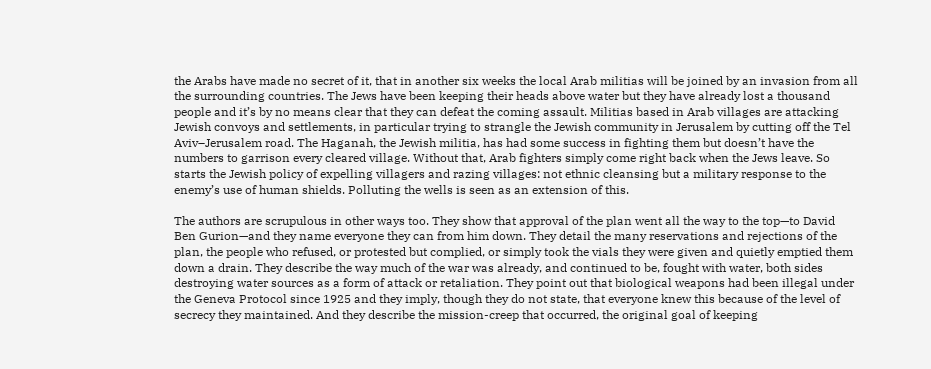the Arabs have made no secret of it, that in another six weeks the local Arab militias will be joined by an invasion from all the surrounding countries. The Jews have been keeping their heads above water but they have already lost a thousand people and it’s by no means clear that they can defeat the coming assault. Militias based in Arab villages are attacking Jewish convoys and settlements, in particular trying to strangle the Jewish community in Jerusalem by cutting off the Tel Aviv–Jerusalem road. The Haganah, the Jewish militia, has had some success in fighting them but doesn’t have the numbers to garrison every cleared village. Without that, Arab fighters simply come right back when the Jews leave. So starts the Jewish policy of expelling villagers and razing villages: not ethnic cleansing but a military response to the enemy’s use of human shields. Polluting the wells is seen as an extension of this.

The authors are scrupulous in other ways too. They show that approval of the plan went all the way to the top—to David Ben Gurion—and they name everyone they can from him down. They detail the many reservations and rejections of the plan, the people who refused, or protested but complied, or simply took the vials they were given and quietly emptied them down a drain. They describe the way much of the war was already, and continued to be, fought with water, both sides destroying water sources as a form of attack or retaliation. They point out that biological weapons had been illegal under the Geneva Protocol since 1925 and they imply, though they do not state, that everyone knew this because of the level of secrecy they maintained. And they describe the mission-creep that occurred, the original goal of keeping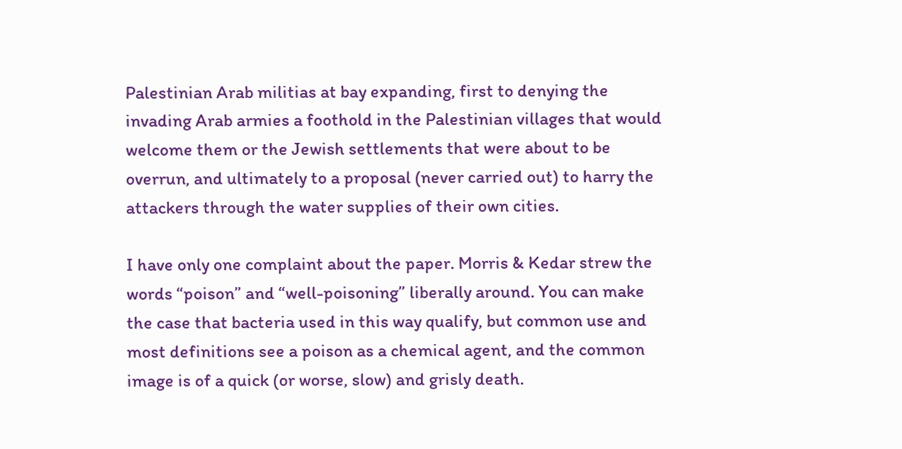Palestinian Arab militias at bay expanding, first to denying the invading Arab armies a foothold in the Palestinian villages that would welcome them or the Jewish settlements that were about to be overrun, and ultimately to a proposal (never carried out) to harry the attackers through the water supplies of their own cities.

I have only one complaint about the paper. Morris & Kedar strew the words “poison” and “well-poisoning” liberally around. You can make the case that bacteria used in this way qualify, but common use and most definitions see a poison as a chemical agent, and the common image is of a quick (or worse, slow) and grisly death.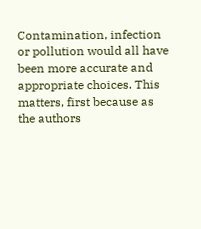Contamination, infection or pollution would all have been more accurate and  appropriate choices. This matters, first because as the authors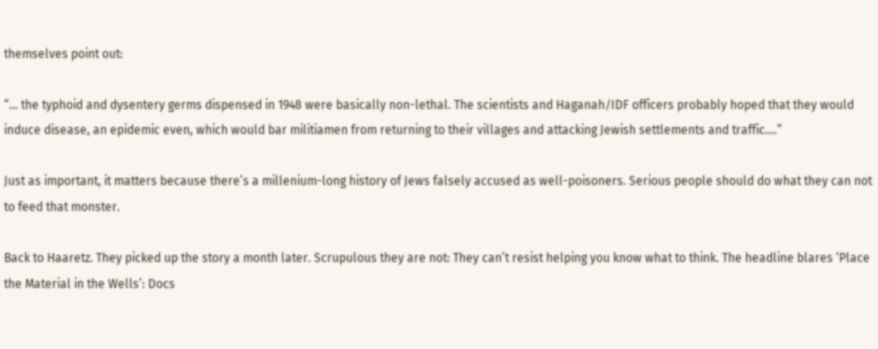themselves point out:

“… the typhoid and dysentery germs dispensed in 1948 were basically non-lethal. The scientists and Haganah/IDF officers probably hoped that they would induce disease, an epidemic even, which would bar militiamen from returning to their villages and attacking Jewish settlements and traffic….”

Just as important, it matters because there’s a millenium-long history of Jews falsely accused as well-poisoners. Serious people should do what they can not to feed that monster.

Back to Haaretz. They picked up the story a month later. Scrupulous they are not: They can’t resist helping you know what to think. The headline blares ‘Place the Material in the Wells’: Docs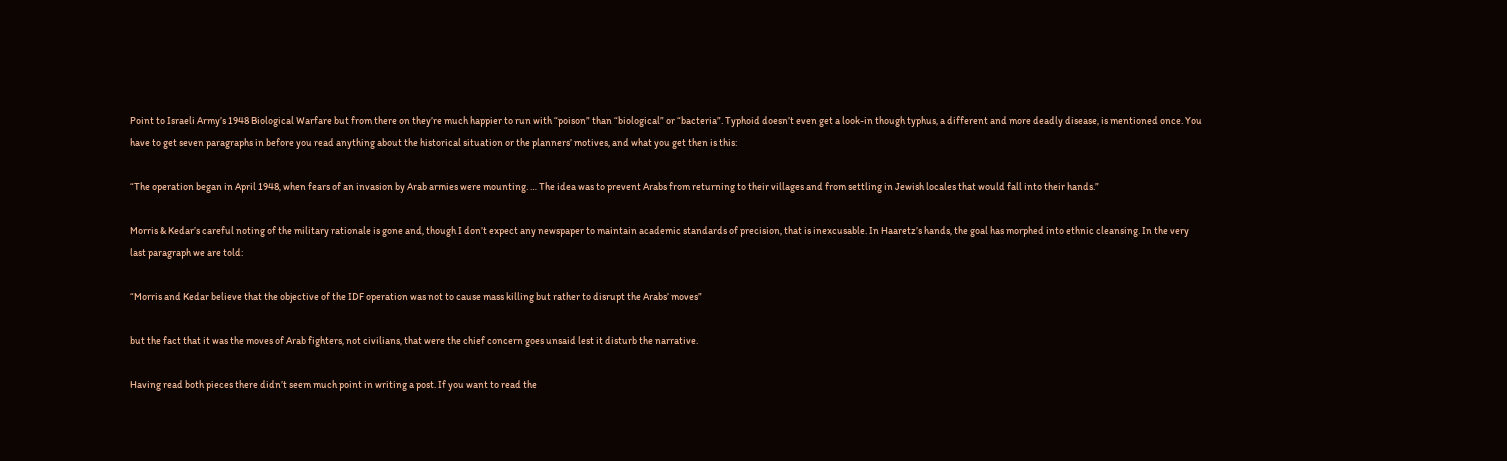Point to Israeli Army’s 1948 Biological Warfare but from there on they’re much happier to run with “poison” than “biological” or “bacteria”. Typhoid doesn’t even get a look-in though typhus, a different and more deadly disease, is mentioned once. You have to get seven paragraphs in before you read anything about the historical situation or the planners’ motives, and what you get then is this:

“The operation began in April 1948, when fears of an invasion by Arab armies were mounting. … The idea was to prevent Arabs from returning to their villages and from settling in Jewish locales that would fall into their hands.”

Morris & Kedar’s careful noting of the military rationale is gone and, though I don’t expect any newspaper to maintain academic standards of precision, that is inexcusable. In Haaretz’s hands, the goal has morphed into ethnic cleansing. In the very last paragraph we are told:

“Morris and Kedar believe that the objective of the IDF operation was not to cause mass killing but rather to disrupt the Arabs’ moves”

but the fact that it was the moves of Arab fighters, not civilians, that were the chief concern goes unsaid lest it disturb the narrative.

Having read both pieces there didn’t seem much point in writing a post. If you want to read the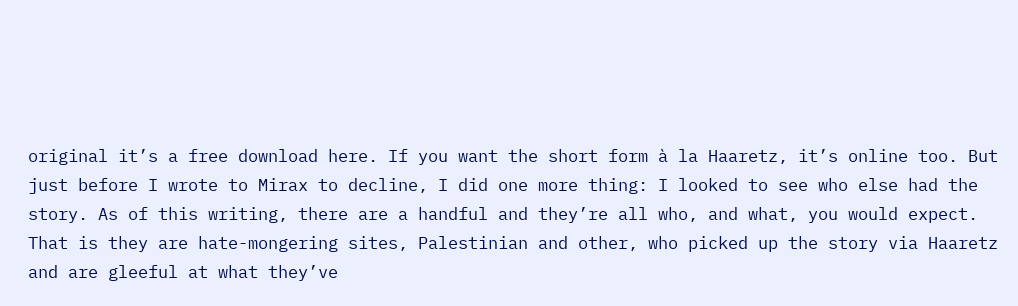original it’s a free download here. If you want the short form à la Haaretz, it’s online too. But just before I wrote to Mirax to decline, I did one more thing: I looked to see who else had the story. As of this writing, there are a handful and they’re all who, and what, you would expect. That is they are hate-mongering sites, Palestinian and other, who picked up the story via Haaretz and are gleeful at what they’ve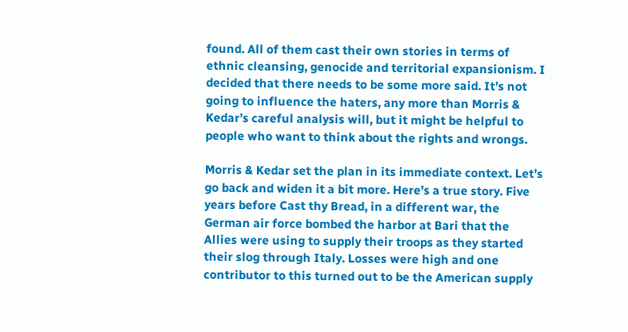found. All of them cast their own stories in terms of ethnic cleansing, genocide and territorial expansionism. I decided that there needs to be some more said. It’s not going to influence the haters, any more than Morris & Kedar’s careful analysis will, but it might be helpful to people who want to think about the rights and wrongs.

Morris & Kedar set the plan in its immediate context. Let’s go back and widen it a bit more. Here’s a true story. Five years before Cast thy Bread, in a different war, the German air force bombed the harbor at Bari that the Allies were using to supply their troops as they started their slog through Italy. Losses were high and one contributor to this turned out to be the American supply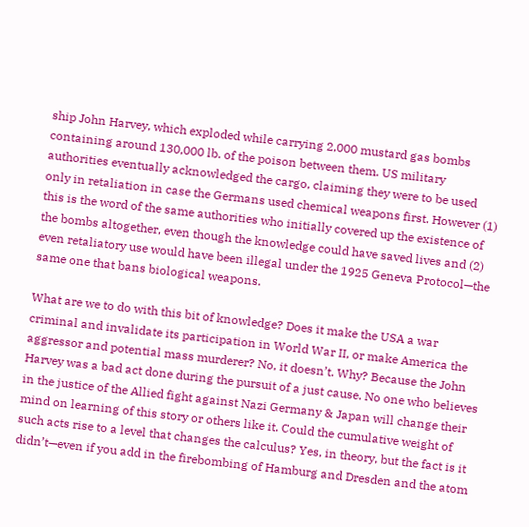ship John Harvey, which exploded while carrying 2,000 mustard gas bombs containing around 130,000 lb. of the poison between them. US military authorities eventually acknowledged the cargo, claiming they were to be used only in retaliation in case the Germans used chemical weapons first. However (1) this is the word of the same authorities who initially covered up the existence of the bombs altogether, even though the knowledge could have saved lives and (2) even retaliatory use would have been illegal under the 1925 Geneva Protocol—the same one that bans biological weapons.

What are we to do with this bit of knowledge? Does it make the USA a war criminal and invalidate its participation in World War II, or make America the aggressor and potential mass murderer? No, it doesn’t. Why? Because the John Harvey was a bad act done during the pursuit of a just cause. No one who believes in the justice of the Allied fight against Nazi Germany & Japan will change their mind on learning of this story or others like it. Could the cumulative weight of such acts rise to a level that changes the calculus? Yes, in theory, but the fact is it didn’t—even if you add in the firebombing of Hamburg and Dresden and the atom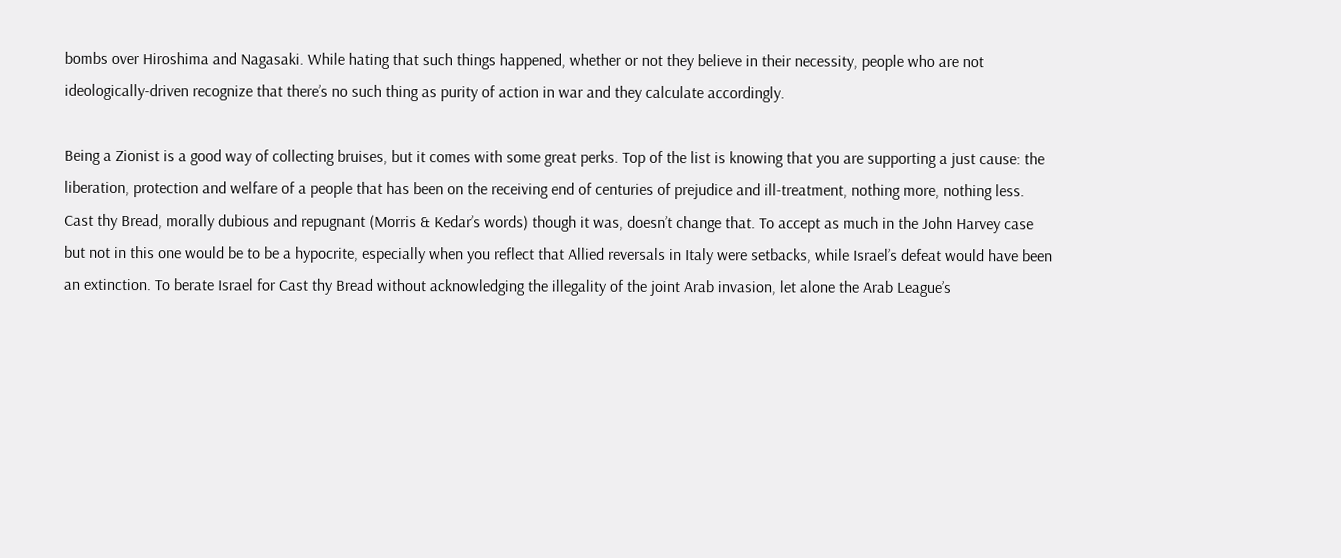bombs over Hiroshima and Nagasaki. While hating that such things happened, whether or not they believe in their necessity, people who are not ideologically-driven recognize that there’s no such thing as purity of action in war and they calculate accordingly.

Being a Zionist is a good way of collecting bruises, but it comes with some great perks. Top of the list is knowing that you are supporting a just cause: the liberation, protection and welfare of a people that has been on the receiving end of centuries of prejudice and ill-treatment, nothing more, nothing less. Cast thy Bread, morally dubious and repugnant (Morris & Kedar’s words) though it was, doesn’t change that. To accept as much in the John Harvey case but not in this one would be to be a hypocrite, especially when you reflect that Allied reversals in Italy were setbacks, while Israel’s defeat would have been an extinction. To berate Israel for Cast thy Bread without acknowledging the illegality of the joint Arab invasion, let alone the Arab League’s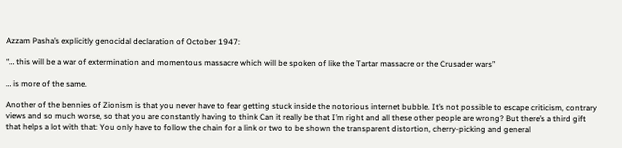Azzam Pasha’s explicitly genocidal declaration of October 1947:

“… this will be a war of extermination and momentous massacre which will be spoken of like the Tartar massacre or the Crusader wars”

… is more of the same.

Another of the bennies of Zionism is that you never have to fear getting stuck inside the notorious internet bubble. It’s not possible to escape criticism, contrary views and so much worse, so that you are constantly having to think Can it really be that I’m right and all these other people are wrong? But there’s a third gift that helps a lot with that: You only have to follow the chain for a link or two to be shown the transparent distortion, cherry-picking and general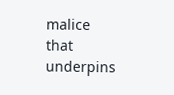malice that underpins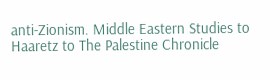anti-Zionism. Middle Eastern Studies to Haaretz to The Palestine Chronicle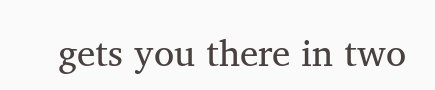gets you there in two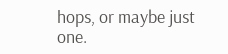hops, or maybe just one.